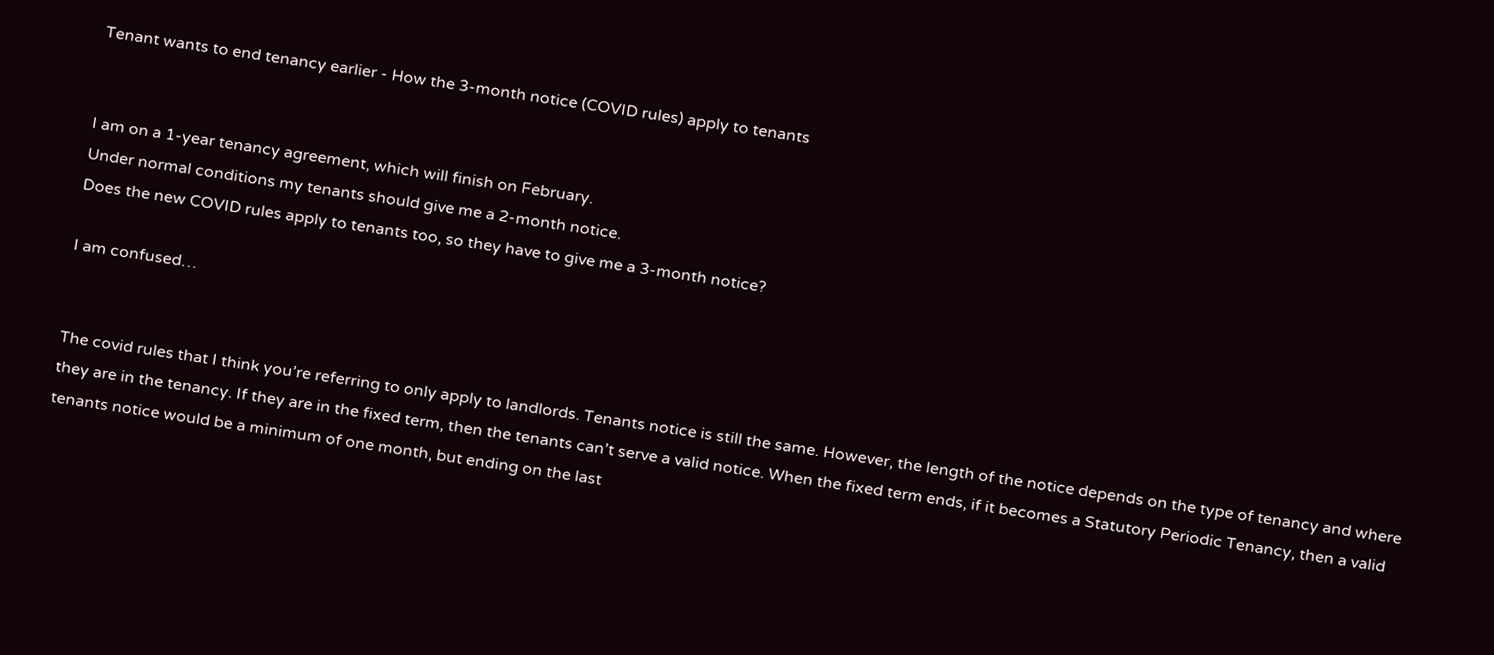Tenant wants to end tenancy earlier - How the 3-month notice (COVID rules) apply to tenants


I am on a 1-year tenancy agreement, which will finish on February.
Under normal conditions my tenants should give me a 2-month notice.
Does the new COVID rules apply to tenants too, so they have to give me a 3-month notice?

I am confused…


The covid rules that I think you’re referring to only apply to landlords. Tenants notice is still the same. However, the length of the notice depends on the type of tenancy and where they are in the tenancy. If they are in the fixed term, then the tenants can’t serve a valid notice. When the fixed term ends, if it becomes a Statutory Periodic Tenancy, then a valid tenants notice would be a minimum of one month, but ending on the last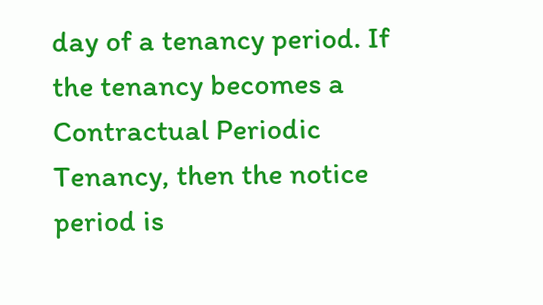day of a tenancy period. If the tenancy becomes a Contractual Periodic Tenancy, then the notice period is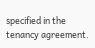specified in the tenancy agreement.